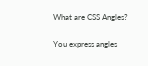What are CSS Angles?

You express angles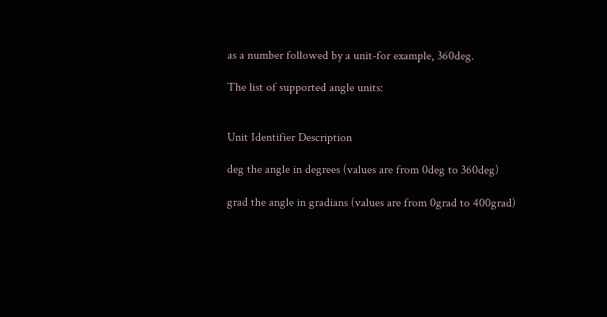as a number followed by a unit-for example, 360deg.

The list of supported angle units:


Unit Identifier Description

deg the angle in degrees (values are from 0deg to 360deg)

grad the angle in gradians (values are from 0grad to 400grad)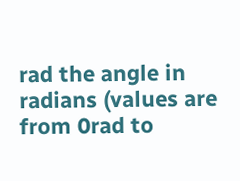rad the angle in radians (values are from 0rad to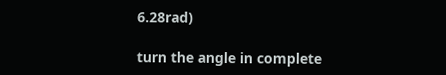6.28rad)

turn the angle in complete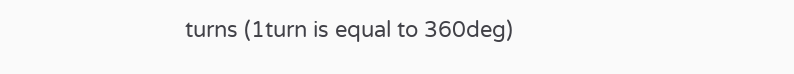turns (1turn is equal to 360deg)